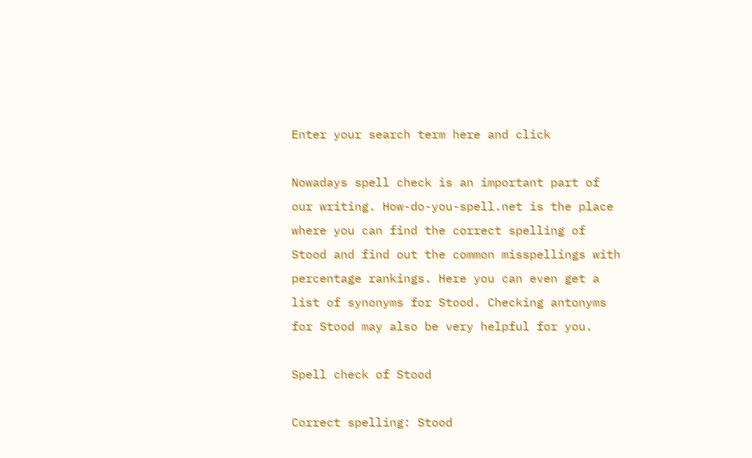Enter your search term here and click

Nowadays spell check is an important part of our writing. How-do-you-spell.net is the place where you can find the correct spelling of Stood and find out the common misspellings with percentage rankings. Here you can even get a list of synonyms for Stood. Checking antonyms for Stood may also be very helpful for you.

Spell check of Stood

Correct spelling: Stood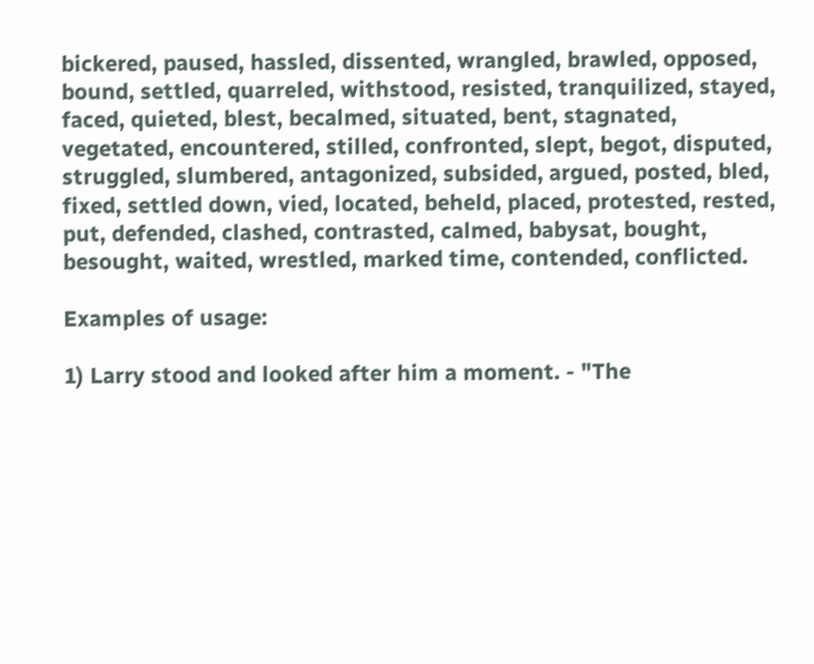bickered, paused, hassled, dissented, wrangled, brawled, opposed, bound, settled, quarreled, withstood, resisted, tranquilized, stayed, faced, quieted, blest, becalmed, situated, bent, stagnated, vegetated, encountered, stilled, confronted, slept, begot, disputed, struggled, slumbered, antagonized, subsided, argued, posted, bled, fixed, settled down, vied, located, beheld, placed, protested, rested, put, defended, clashed, contrasted, calmed, babysat, bought, besought, waited, wrestled, marked time, contended, conflicted.

Examples of usage:

1) Larry stood and looked after him a moment. - "The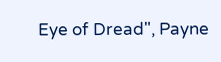Eye of Dread", Payne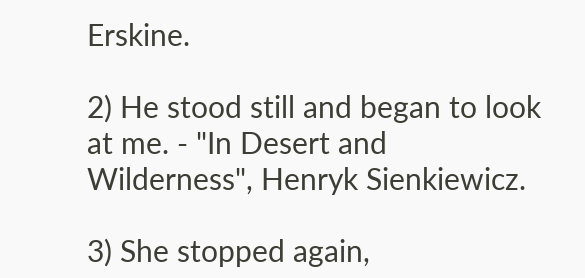Erskine.

2) He stood still and began to look at me. - "In Desert and Wilderness", Henryk Sienkiewicz.

3) She stopped again,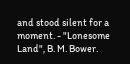and stood silent for a moment. - "Lonesome Land", B. M. Bower.